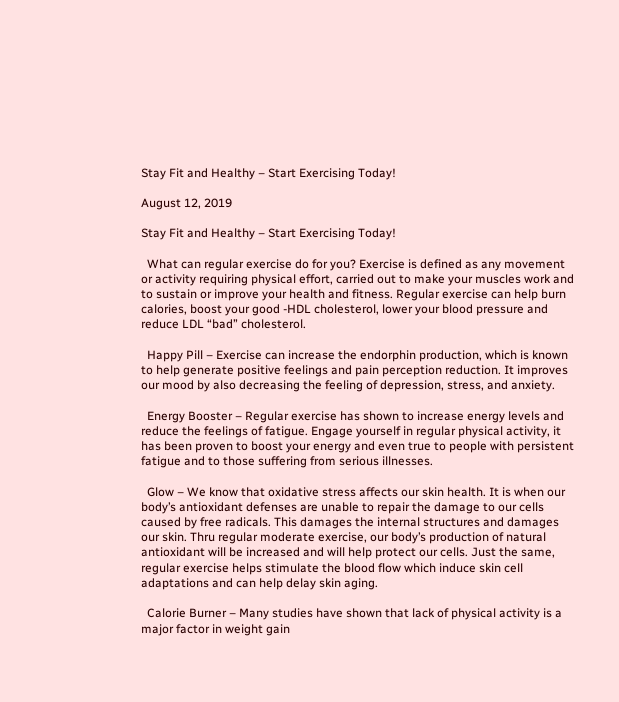Stay Fit and Healthy – Start Exercising Today!

August 12, 2019

Stay Fit and Healthy – Start Exercising Today!

  What can regular exercise do for you? Exercise is defined as any movement or activity requiring physical effort, carried out to make your muscles work and to sustain or improve your health and fitness. Regular exercise can help burn calories, boost your good -HDL cholesterol, lower your blood pressure and reduce LDL “bad” cholesterol.

  Happy Pill – Exercise can increase the endorphin production, which is known to help generate positive feelings and pain perception reduction. It improves our mood by also decreasing the feeling of depression, stress, and anxiety.

  Energy Booster – Regular exercise has shown to increase energy levels and reduce the feelings of fatigue. Engage yourself in regular physical activity, it has been proven to boost your energy and even true to people with persistent fatigue and to those suffering from serious illnesses.

  Glow – We know that oxidative stress affects our skin health. It is when our body’s antioxidant defenses are unable to repair the damage to our cells caused by free radicals. This damages the internal structures and damages our skin. Thru regular moderate exercise, our body’s production of natural antioxidant will be increased and will help protect our cells. Just the same, regular exercise helps stimulate the blood flow which induce skin cell adaptations and can help delay skin aging.

  Calorie Burner – Many studies have shown that lack of physical activity is a major factor in weight gain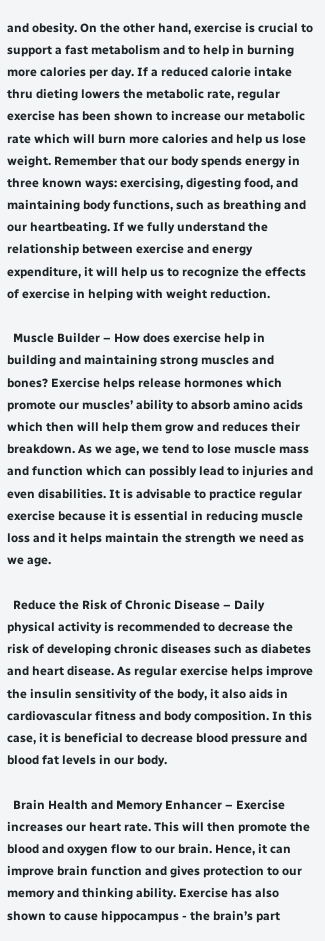and obesity. On the other hand, exercise is crucial to support a fast metabolism and to help in burning more calories per day. If a reduced calorie intake thru dieting lowers the metabolic rate, regular exercise has been shown to increase our metabolic rate which will burn more calories and help us lose weight. Remember that our body spends energy in three known ways: exercising, digesting food, and maintaining body functions, such as breathing and our heartbeating. If we fully understand the relationship between exercise and energy expenditure, it will help us to recognize the effects of exercise in helping with weight reduction.

  Muscle Builder – How does exercise help in building and maintaining strong muscles and bones? Exercise helps release hormones which promote our muscles’ ability to absorb amino acids which then will help them grow and reduces their breakdown. As we age, we tend to lose muscle mass and function which can possibly lead to injuries and even disabilities. It is advisable to practice regular exercise because it is essential in reducing muscle loss and it helps maintain the strength we need as we age.

  Reduce the Risk of Chronic Disease – Daily physical activity is recommended to decrease the risk of developing chronic diseases such as diabetes and heart disease. As regular exercise helps improve the insulin sensitivity of the body, it also aids in cardiovascular fitness and body composition. In this case, it is beneficial to decrease blood pressure and blood fat levels in our body.

  Brain Health and Memory Enhancer – Exercise increases our heart rate. This will then promote the blood and oxygen flow to our brain. Hence, it can improve brain function and gives protection to our memory and thinking ability. Exercise has also shown to cause hippocampus - the brain’s part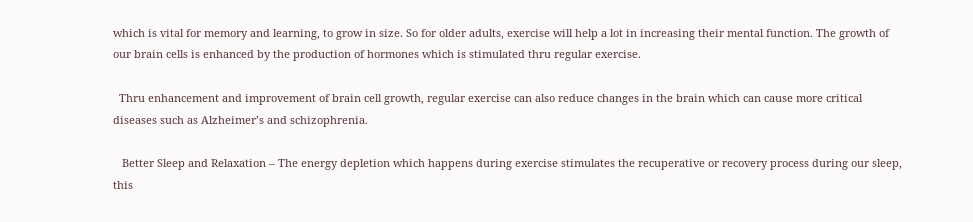which is vital for memory and learning, to grow in size. So for older adults, exercise will help a lot in increasing their mental function. The growth of our brain cells is enhanced by the production of hormones which is stimulated thru regular exercise.

  Thru enhancement and improvement of brain cell growth, regular exercise can also reduce changes in the brain which can cause more critical diseases such as Alzheimer’s and schizophrenia.

   Better Sleep and Relaxation – The energy depletion which happens during exercise stimulates the recuperative or recovery process during our sleep, this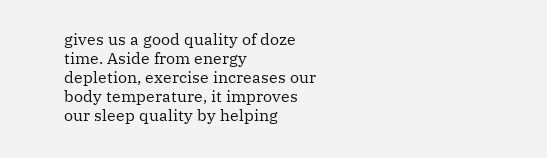gives us a good quality of doze time. Aside from energy depletion, exercise increases our body temperature, it improves our sleep quality by helping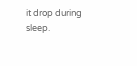it drop during sleep.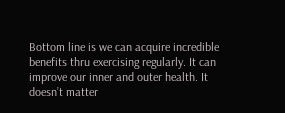Bottom line is we can acquire incredible benefits thru exercising regularly. It can improve our inner and outer health. It doesn’t matter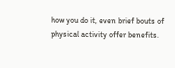how you do it, even brief bouts of physical activity offer benefits.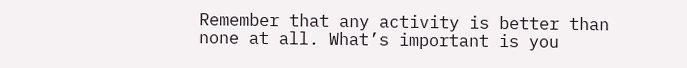Remember that any activity is better than none at all. What’s important is you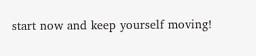start now and keep yourself moving!